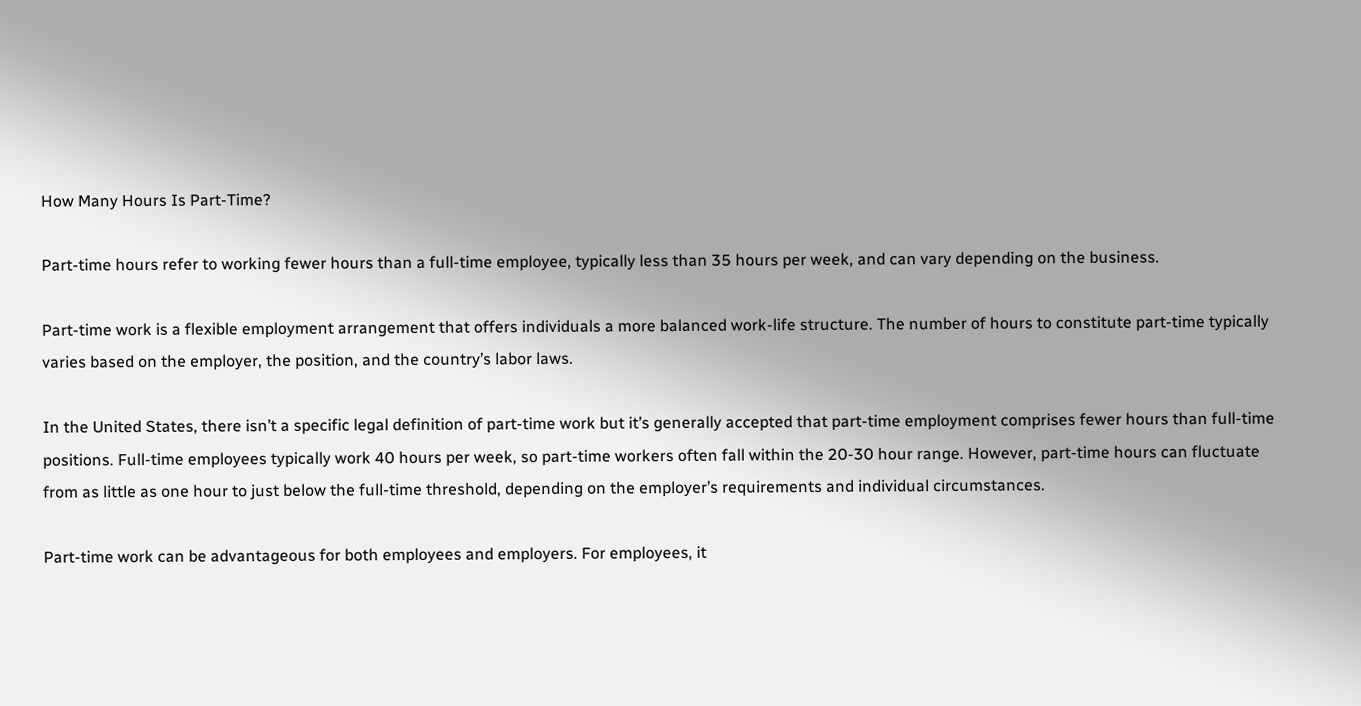How Many Hours Is Part-Time?

Part-time hours refer to working fewer hours than a full-time employee, typically less than 35 hours per week, and can vary depending on the business.

Part-time work is a flexible employment arrangement that offers individuals a more balanced work-life structure. The number of hours to constitute part-time typically varies based on the employer, the position, and the country’s labor laws.

In the United States, there isn’t a specific legal definition of part-time work but it’s generally accepted that part-time employment comprises fewer hours than full-time positions. Full-time employees typically work 40 hours per week, so part-time workers often fall within the 20-30 hour range. However, part-time hours can fluctuate from as little as one hour to just below the full-time threshold, depending on the employer’s requirements and individual circumstances.

Part-time work can be advantageous for both employees and employers. For employees, it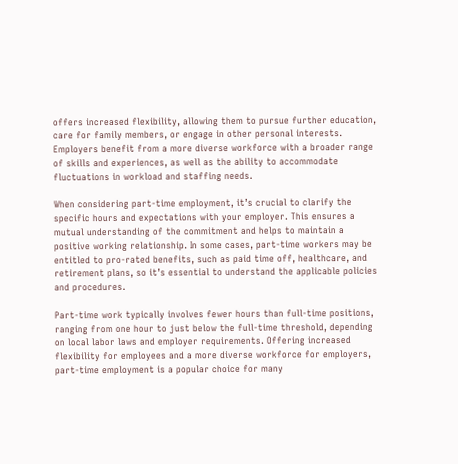offers increased flexibility, allowing them to pursue further education, care for family members, or engage in other personal interests. Employers benefit from a more diverse workforce with a broader range of skills and experiences, as well as the ability to accommodate fluctuations in workload and staffing needs.

When considering part-time employment, it’s crucial to clarify the specific hours and expectations with your employer. This ensures a mutual understanding of the commitment and helps to maintain a positive working relationship. In some cases, part-time workers may be entitled to pro-rated benefits, such as paid time off, healthcare, and retirement plans, so it’s essential to understand the applicable policies and procedures.

Part-time work typically involves fewer hours than full-time positions, ranging from one hour to just below the full-time threshold, depending on local labor laws and employer requirements. Offering increased flexibility for employees and a more diverse workforce for employers, part-time employment is a popular choice for many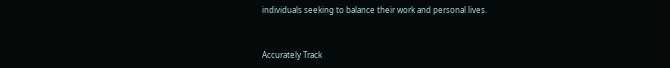individuals seeking to balance their work and personal lives.


Accurately Track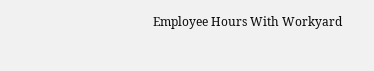Employee Hours With Workyard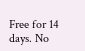Free for 14 days. No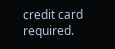credit card required.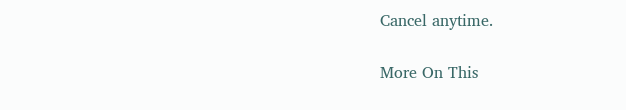Cancel anytime.

More On This